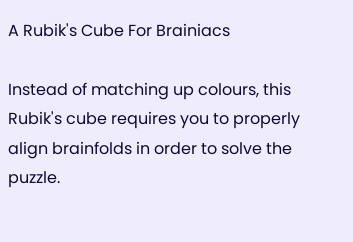A Rubik's Cube For Brainiacs

Instead of matching up colours, this Rubik's cube requires you to properly align brainfolds in order to solve the puzzle.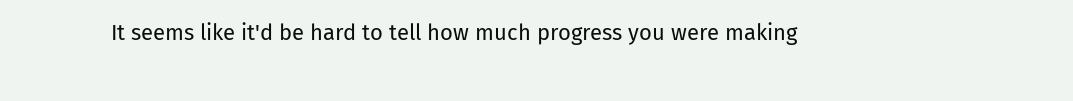It seems like it'd be hard to tell how much progress you were making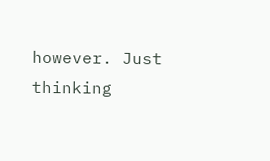however. Just thinking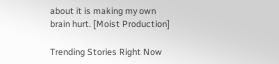about it is making my own brain hurt. [Moist Production]

Trending Stories Right Now